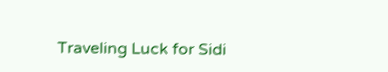Traveling Luck for Sidi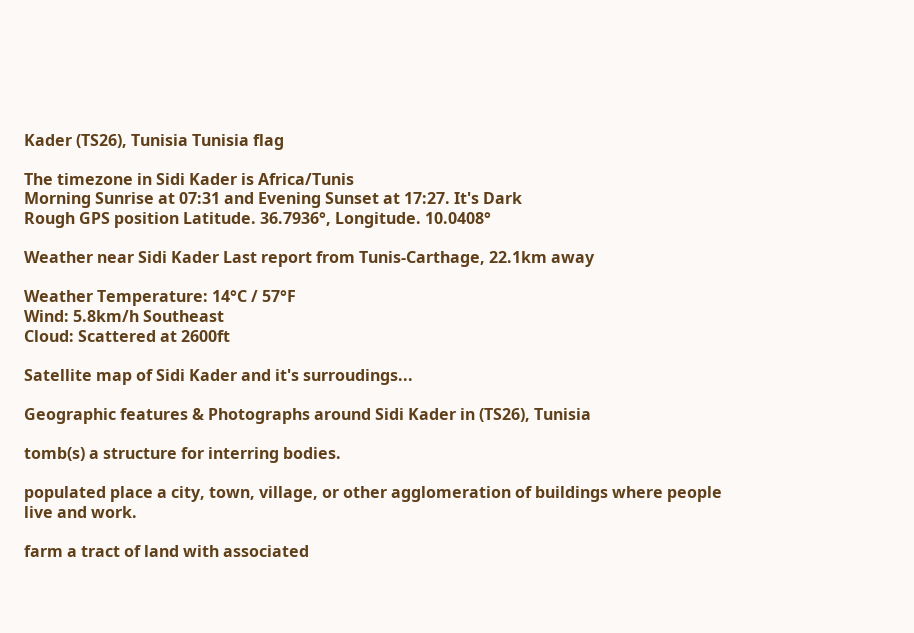Kader (TS26), Tunisia Tunisia flag

The timezone in Sidi Kader is Africa/Tunis
Morning Sunrise at 07:31 and Evening Sunset at 17:27. It's Dark
Rough GPS position Latitude. 36.7936°, Longitude. 10.0408°

Weather near Sidi Kader Last report from Tunis-Carthage, 22.1km away

Weather Temperature: 14°C / 57°F
Wind: 5.8km/h Southeast
Cloud: Scattered at 2600ft

Satellite map of Sidi Kader and it's surroudings...

Geographic features & Photographs around Sidi Kader in (TS26), Tunisia

tomb(s) a structure for interring bodies.

populated place a city, town, village, or other agglomeration of buildings where people live and work.

farm a tract of land with associated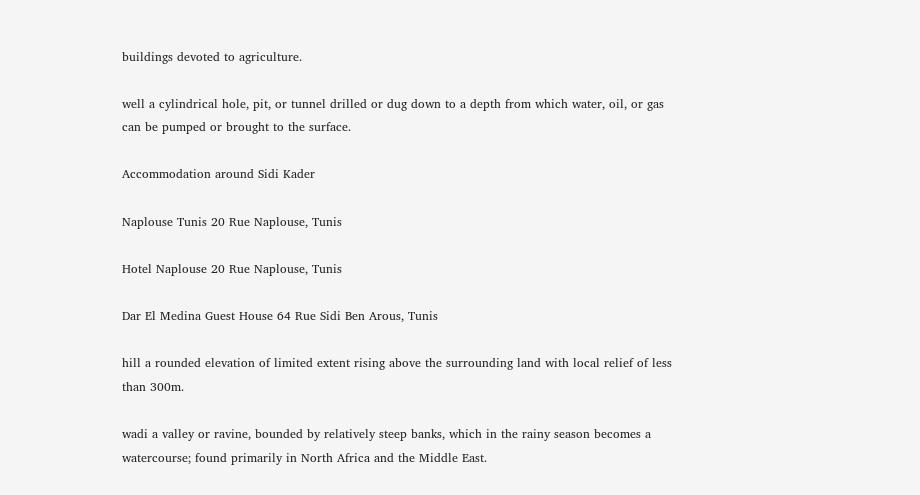buildings devoted to agriculture.

well a cylindrical hole, pit, or tunnel drilled or dug down to a depth from which water, oil, or gas can be pumped or brought to the surface.

Accommodation around Sidi Kader

Naplouse Tunis 20 Rue Naplouse, Tunis

Hotel Naplouse 20 Rue Naplouse, Tunis

Dar El Medina Guest House 64 Rue Sidi Ben Arous, Tunis

hill a rounded elevation of limited extent rising above the surrounding land with local relief of less than 300m.

wadi a valley or ravine, bounded by relatively steep banks, which in the rainy season becomes a watercourse; found primarily in North Africa and the Middle East.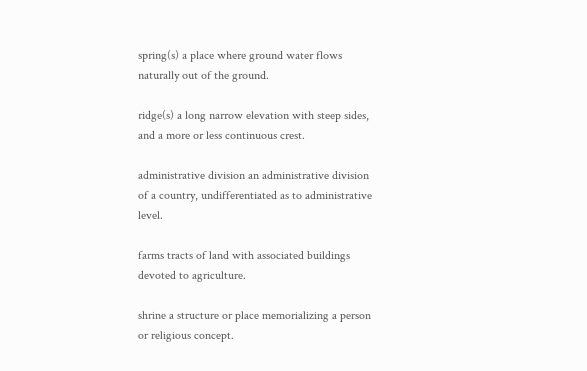spring(s) a place where ground water flows naturally out of the ground.

ridge(s) a long narrow elevation with steep sides, and a more or less continuous crest.

administrative division an administrative division of a country, undifferentiated as to administrative level.

farms tracts of land with associated buildings devoted to agriculture.

shrine a structure or place memorializing a person or religious concept.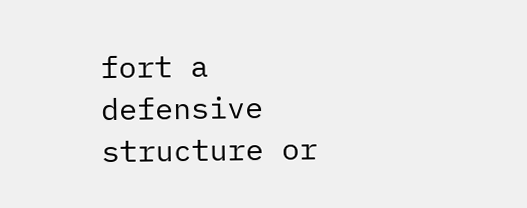fort a defensive structure or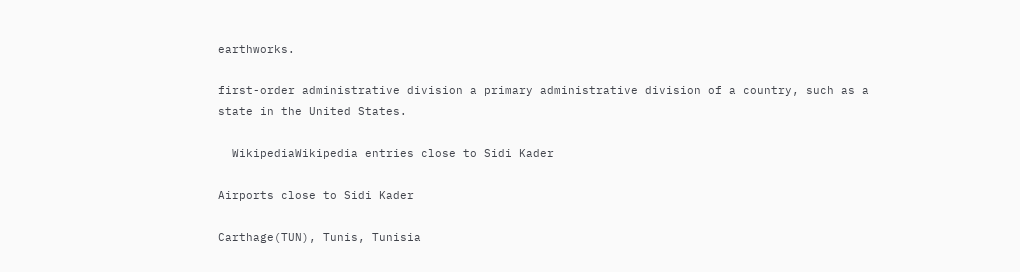earthworks.

first-order administrative division a primary administrative division of a country, such as a state in the United States.

  WikipediaWikipedia entries close to Sidi Kader

Airports close to Sidi Kader

Carthage(TUN), Tunis, Tunisia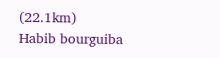(22.1km)
Habib bourguiba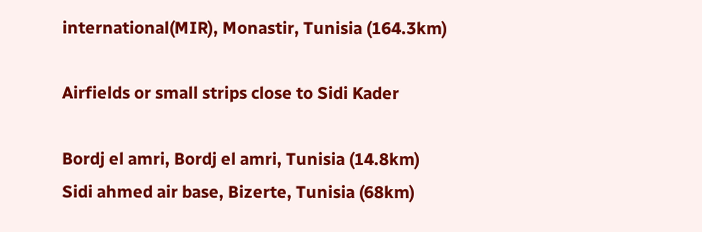international(MIR), Monastir, Tunisia (164.3km)

Airfields or small strips close to Sidi Kader

Bordj el amri, Bordj el amri, Tunisia (14.8km)
Sidi ahmed air base, Bizerte, Tunisia (68km)